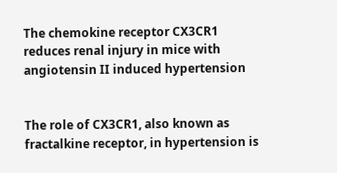The chemokine receptor CX3CR1 reduces renal injury in mice with angiotensin II induced hypertension


The role of CX3CR1, also known as fractalkine receptor, in hypertension is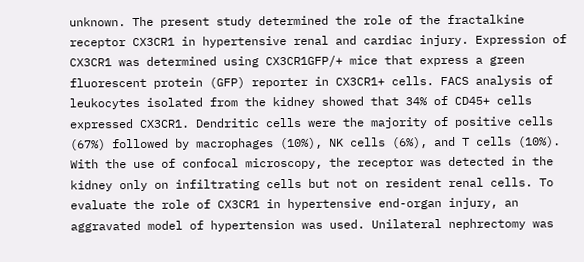unknown. The present study determined the role of the fractalkine receptor CX3CR1 in hypertensive renal and cardiac injury. Expression of CX3CR1 was determined using CX3CR1GFP/+ mice that express a green fluorescent protein (GFP) reporter in CX3CR1+ cells. FACS analysis of leukocytes isolated from the kidney showed that 34% of CD45+ cells expressed CX3CR1. Dendritic cells were the majority of positive cells (67%) followed by macrophages (10%), NK cells (6%), and T cells (10%). With the use of confocal microscopy, the receptor was detected in the kidney only on infiltrating cells but not on resident renal cells. To evaluate the role of CX3CR1 in hypertensive end-organ injury, an aggravated model of hypertension was used. Unilateral nephrectomy was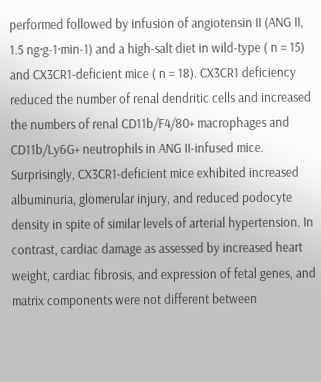performed followed by infusion of angiotensin II (ANG II, 1.5 ng·g-1·min-1) and a high-salt diet in wild-type ( n = 15) and CX3CR1-deficient mice ( n = 18). CX3CR1 deficiency reduced the number of renal dendritic cells and increased the numbers of renal CD11b/F4/80+ macrophages and CD11b/Ly6G+ neutrophils in ANG II-infused mice. Surprisingly, CX3CR1-deficient mice exhibited increased albuminuria, glomerular injury, and reduced podocyte density in spite of similar levels of arterial hypertension. In contrast, cardiac damage as assessed by increased heart weight, cardiac fibrosis, and expression of fetal genes, and matrix components were not different between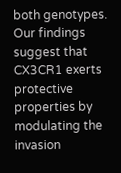both genotypes. Our findings suggest that CX3CR1 exerts protective properties by modulating the invasion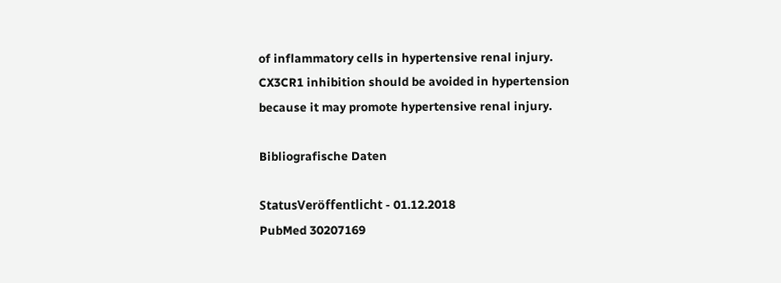of inflammatory cells in hypertensive renal injury. CX3CR1 inhibition should be avoided in hypertension because it may promote hypertensive renal injury.

Bibliografische Daten

StatusVeröffentlicht - 01.12.2018
PubMed 30207169